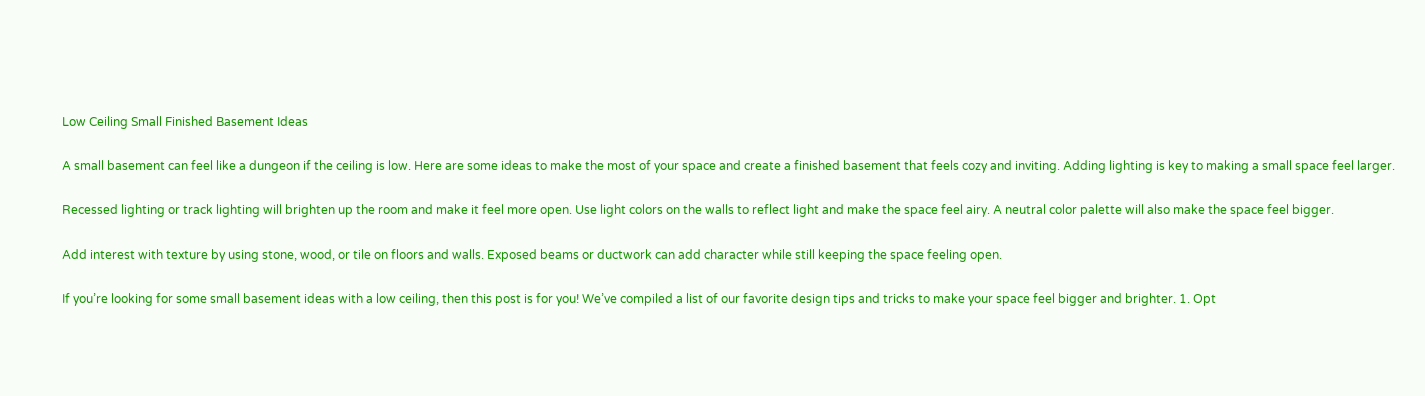Low Ceiling Small Finished Basement Ideas

A small basement can feel like a dungeon if the ceiling is low. Here are some ideas to make the most of your space and create a finished basement that feels cozy and inviting. Adding lighting is key to making a small space feel larger.

Recessed lighting or track lighting will brighten up the room and make it feel more open. Use light colors on the walls to reflect light and make the space feel airy. A neutral color palette will also make the space feel bigger.

Add interest with texture by using stone, wood, or tile on floors and walls. Exposed beams or ductwork can add character while still keeping the space feeling open.

If you’re looking for some small basement ideas with a low ceiling, then this post is for you! We’ve compiled a list of our favorite design tips and tricks to make your space feel bigger and brighter. 1. Opt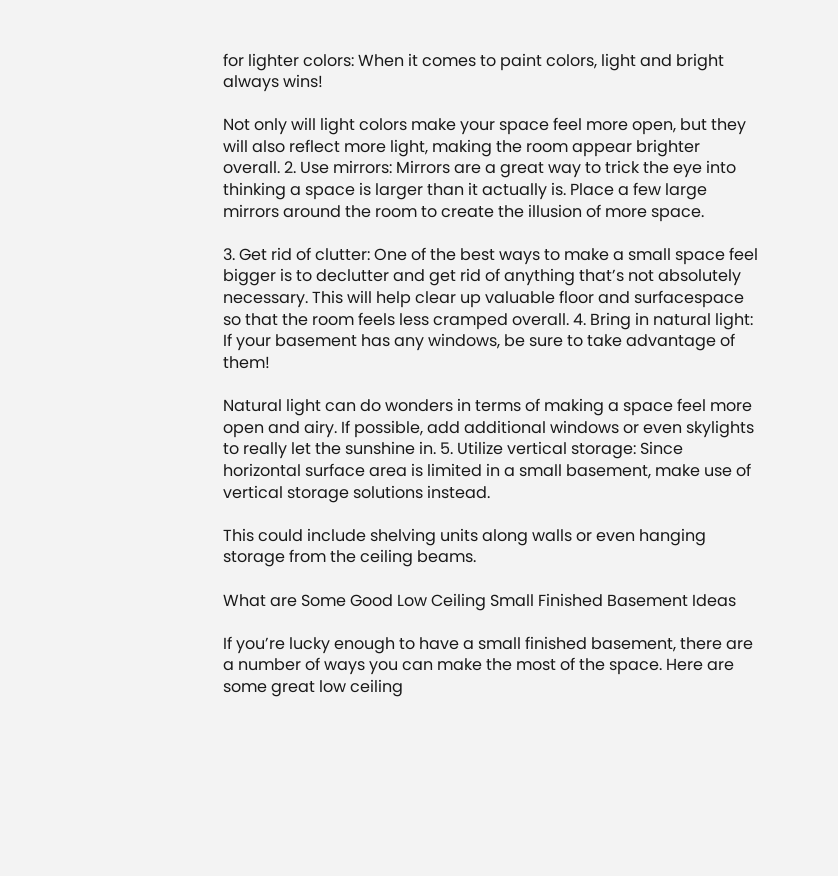for lighter colors: When it comes to paint colors, light and bright always wins!

Not only will light colors make your space feel more open, but they will also reflect more light, making the room appear brighter overall. 2. Use mirrors: Mirrors are a great way to trick the eye into thinking a space is larger than it actually is. Place a few large mirrors around the room to create the illusion of more space.

3. Get rid of clutter: One of the best ways to make a small space feel bigger is to declutter and get rid of anything that’s not absolutely necessary. This will help clear up valuable floor and surfacespace so that the room feels less cramped overall. 4. Bring in natural light: If your basement has any windows, be sure to take advantage of them!

Natural light can do wonders in terms of making a space feel more open and airy. If possible, add additional windows or even skylights to really let the sunshine in. 5. Utilize vertical storage: Since horizontal surface area is limited in a small basement, make use of vertical storage solutions instead.

This could include shelving units along walls or even hanging storage from the ceiling beams.

What are Some Good Low Ceiling Small Finished Basement Ideas

If you’re lucky enough to have a small finished basement, there are a number of ways you can make the most of the space. Here are some great low ceiling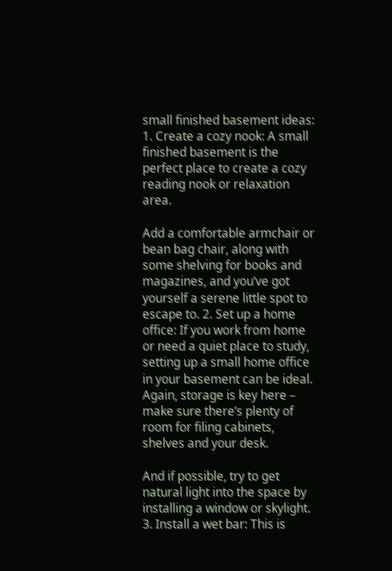small finished basement ideas: 1. Create a cozy nook: A small finished basement is the perfect place to create a cozy reading nook or relaxation area.

Add a comfortable armchair or bean bag chair, along with some shelving for books and magazines, and you’ve got yourself a serene little spot to escape to. 2. Set up a home office: If you work from home or need a quiet place to study, setting up a small home office in your basement can be ideal. Again, storage is key here – make sure there’s plenty of room for filing cabinets, shelves and your desk.

And if possible, try to get natural light into the space by installing a window or skylight. 3. Install a wet bar: This is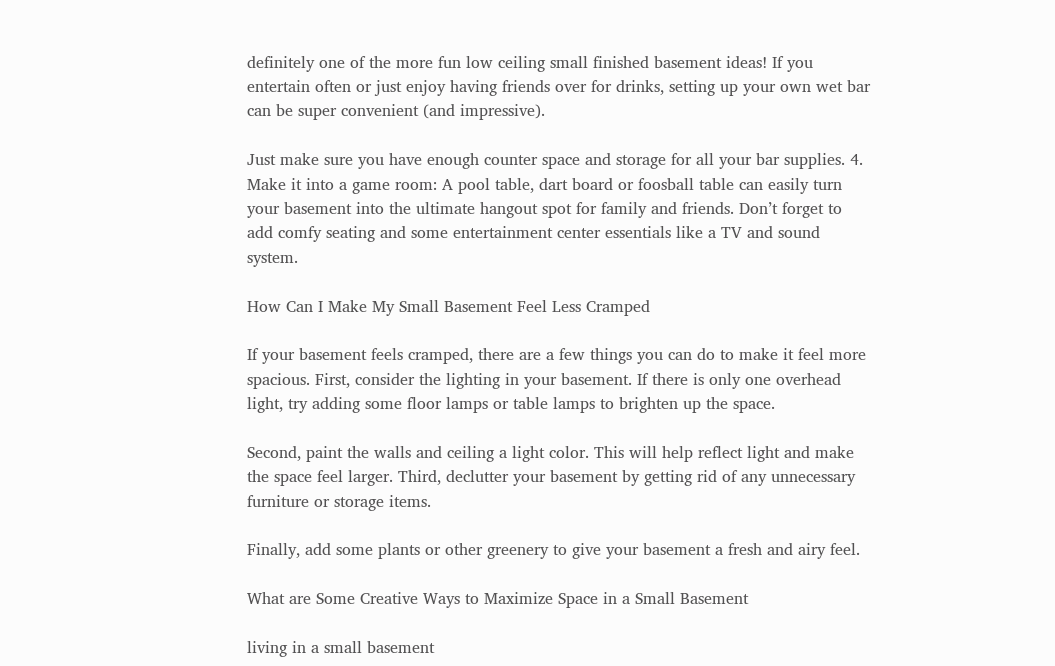definitely one of the more fun low ceiling small finished basement ideas! If you entertain often or just enjoy having friends over for drinks, setting up your own wet bar can be super convenient (and impressive).

Just make sure you have enough counter space and storage for all your bar supplies. 4. Make it into a game room: A pool table, dart board or foosball table can easily turn your basement into the ultimate hangout spot for family and friends. Don’t forget to add comfy seating and some entertainment center essentials like a TV and sound system.

How Can I Make My Small Basement Feel Less Cramped

If your basement feels cramped, there are a few things you can do to make it feel more spacious. First, consider the lighting in your basement. If there is only one overhead light, try adding some floor lamps or table lamps to brighten up the space.

Second, paint the walls and ceiling a light color. This will help reflect light and make the space feel larger. Third, declutter your basement by getting rid of any unnecessary furniture or storage items.

Finally, add some plants or other greenery to give your basement a fresh and airy feel.

What are Some Creative Ways to Maximize Space in a Small Basement

living in a small basement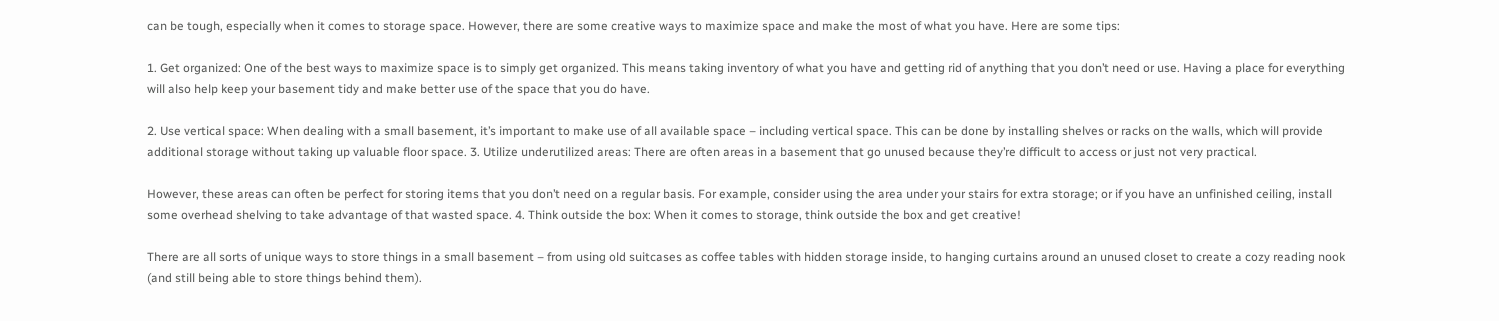can be tough, especially when it comes to storage space. However, there are some creative ways to maximize space and make the most of what you have. Here are some tips:

1. Get organized: One of the best ways to maximize space is to simply get organized. This means taking inventory of what you have and getting rid of anything that you don’t need or use. Having a place for everything will also help keep your basement tidy and make better use of the space that you do have.

2. Use vertical space: When dealing with a small basement, it’s important to make use of all available space – including vertical space. This can be done by installing shelves or racks on the walls, which will provide additional storage without taking up valuable floor space. 3. Utilize underutilized areas: There are often areas in a basement that go unused because they’re difficult to access or just not very practical.

However, these areas can often be perfect for storing items that you don’t need on a regular basis. For example, consider using the area under your stairs for extra storage; or if you have an unfinished ceiling, install some overhead shelving to take advantage of that wasted space. 4. Think outside the box: When it comes to storage, think outside the box and get creative!

There are all sorts of unique ways to store things in a small basement – from using old suitcases as coffee tables with hidden storage inside, to hanging curtains around an unused closet to create a cozy reading nook (and still being able to store things behind them).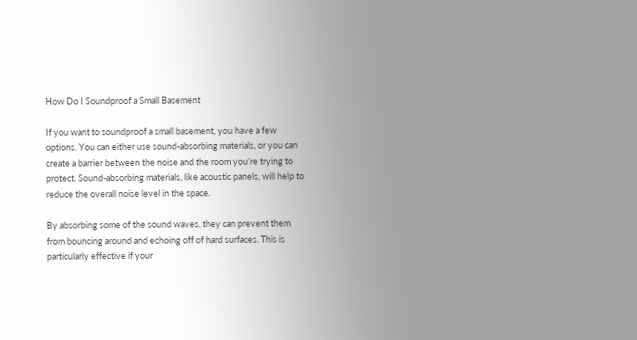How Do I Soundproof a Small Basement

If you want to soundproof a small basement, you have a few options. You can either use sound-absorbing materials, or you can create a barrier between the noise and the room you’re trying to protect. Sound-absorbing materials, like acoustic panels, will help to reduce the overall noise level in the space.

By absorbing some of the sound waves, they can prevent them from bouncing around and echoing off of hard surfaces. This is particularly effective if your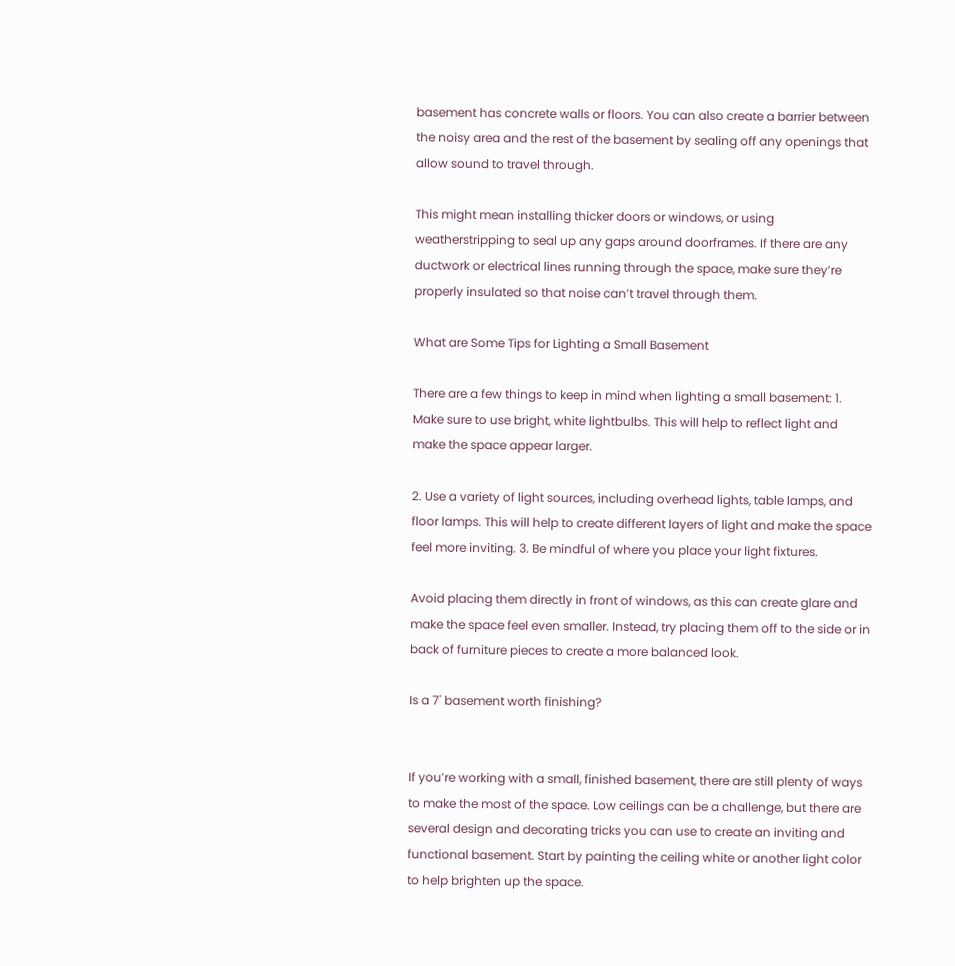basement has concrete walls or floors. You can also create a barrier between the noisy area and the rest of the basement by sealing off any openings that allow sound to travel through.

This might mean installing thicker doors or windows, or using weatherstripping to seal up any gaps around doorframes. If there are any ductwork or electrical lines running through the space, make sure they’re properly insulated so that noise can’t travel through them.

What are Some Tips for Lighting a Small Basement

There are a few things to keep in mind when lighting a small basement: 1. Make sure to use bright, white lightbulbs. This will help to reflect light and make the space appear larger.

2. Use a variety of light sources, including overhead lights, table lamps, and floor lamps. This will help to create different layers of light and make the space feel more inviting. 3. Be mindful of where you place your light fixtures.

Avoid placing them directly in front of windows, as this can create glare and make the space feel even smaller. Instead, try placing them off to the side or in back of furniture pieces to create a more balanced look.

Is a 7' basement worth finishing?


If you’re working with a small, finished basement, there are still plenty of ways to make the most of the space. Low ceilings can be a challenge, but there are several design and decorating tricks you can use to create an inviting and functional basement. Start by painting the ceiling white or another light color to help brighten up the space.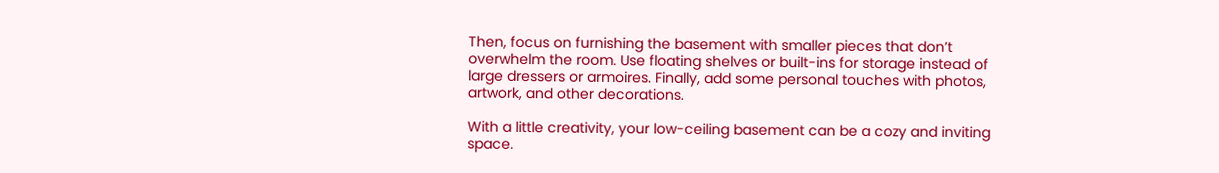Then, focus on furnishing the basement with smaller pieces that don’t overwhelm the room. Use floating shelves or built-ins for storage instead of large dressers or armoires. Finally, add some personal touches with photos, artwork, and other decorations.

With a little creativity, your low-ceiling basement can be a cozy and inviting space.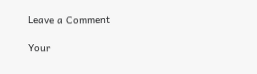Leave a Comment

Your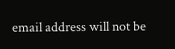email address will not be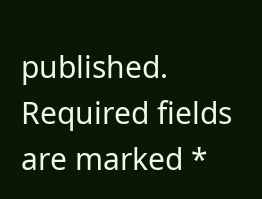published. Required fields are marked *